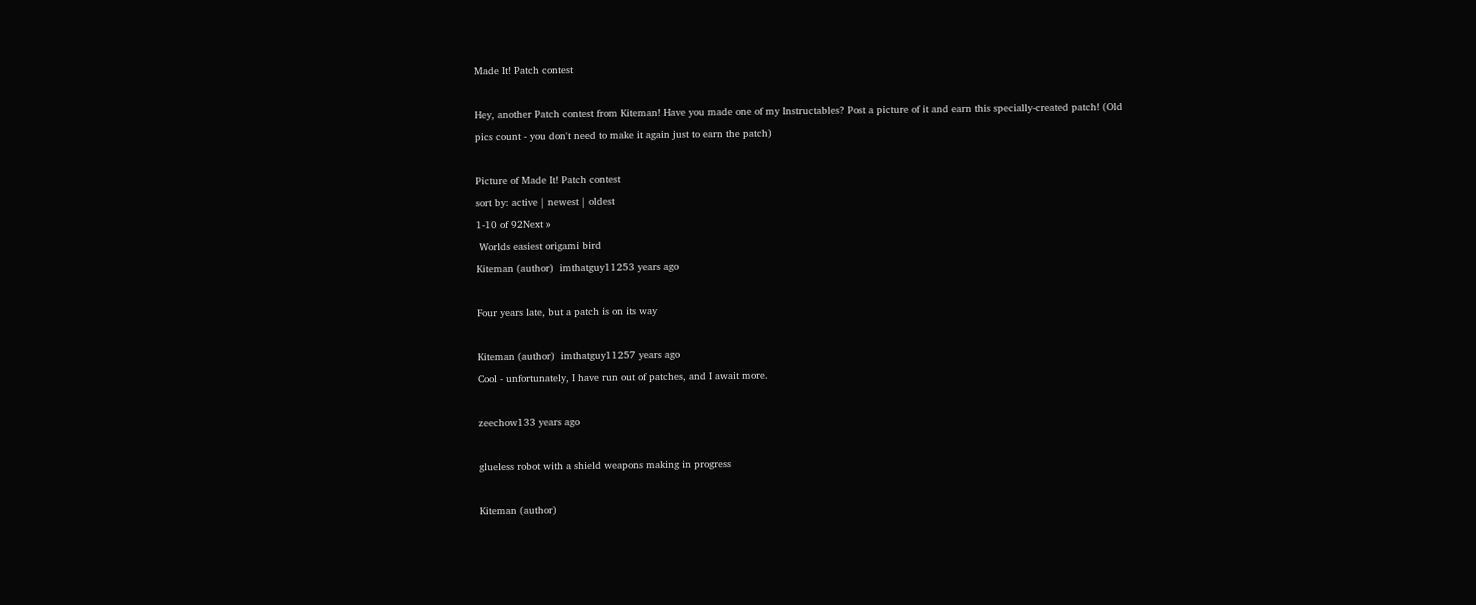Made It! Patch contest

Hey, another Patch contest from Kiteman! Have you made one of my Instructables? Post a picture of it and earn this specially-created patch! (Old pics count - you don't need to make it again just to earn the patch)

Picture of Made It! Patch contest
sort by: active | newest | oldest
1-10 of 92Next »
 Worlds easiest origami bird
Kiteman (author)  imthatguy11253 years ago

Four years late, but a patch is on its way

Kiteman (author)  imthatguy11257 years ago
Cool - unfortunately, I have run out of patches, and I await more.

zeechow133 years ago

glueless robot with a shield weapons making in progress

Kiteman (author)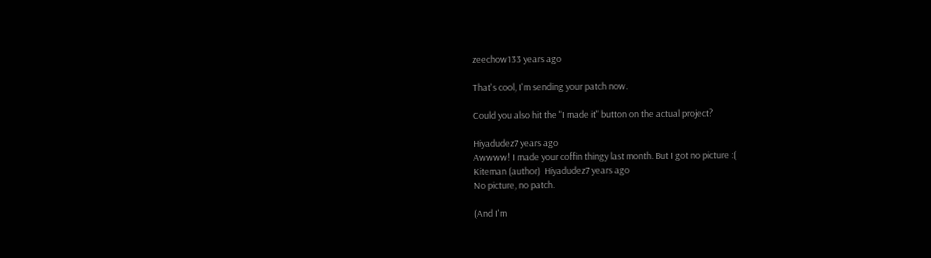zeechow133 years ago

That's cool, I'm sending your patch now.

Could you also hit the "I made it" button on the actual project?

Hiyadudez7 years ago
Awwww! I made your coffin thingy last month. But I got no picture :(
Kiteman (author)  Hiyadudez7 years ago
No picture, no patch.

(And I'm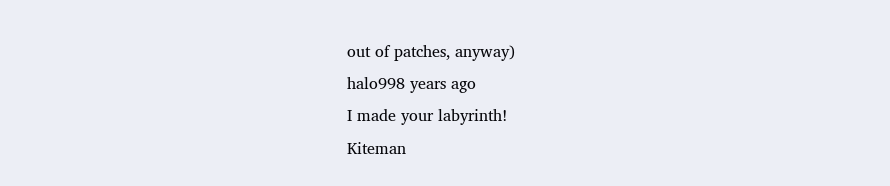out of patches, anyway)
halo998 years ago
I made your labyrinth!
Kiteman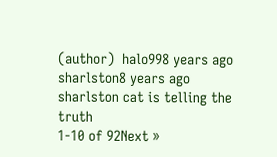(author)  halo998 years ago
sharlston8 years ago
sharlston cat is telling the truth
1-10 of 92Next »